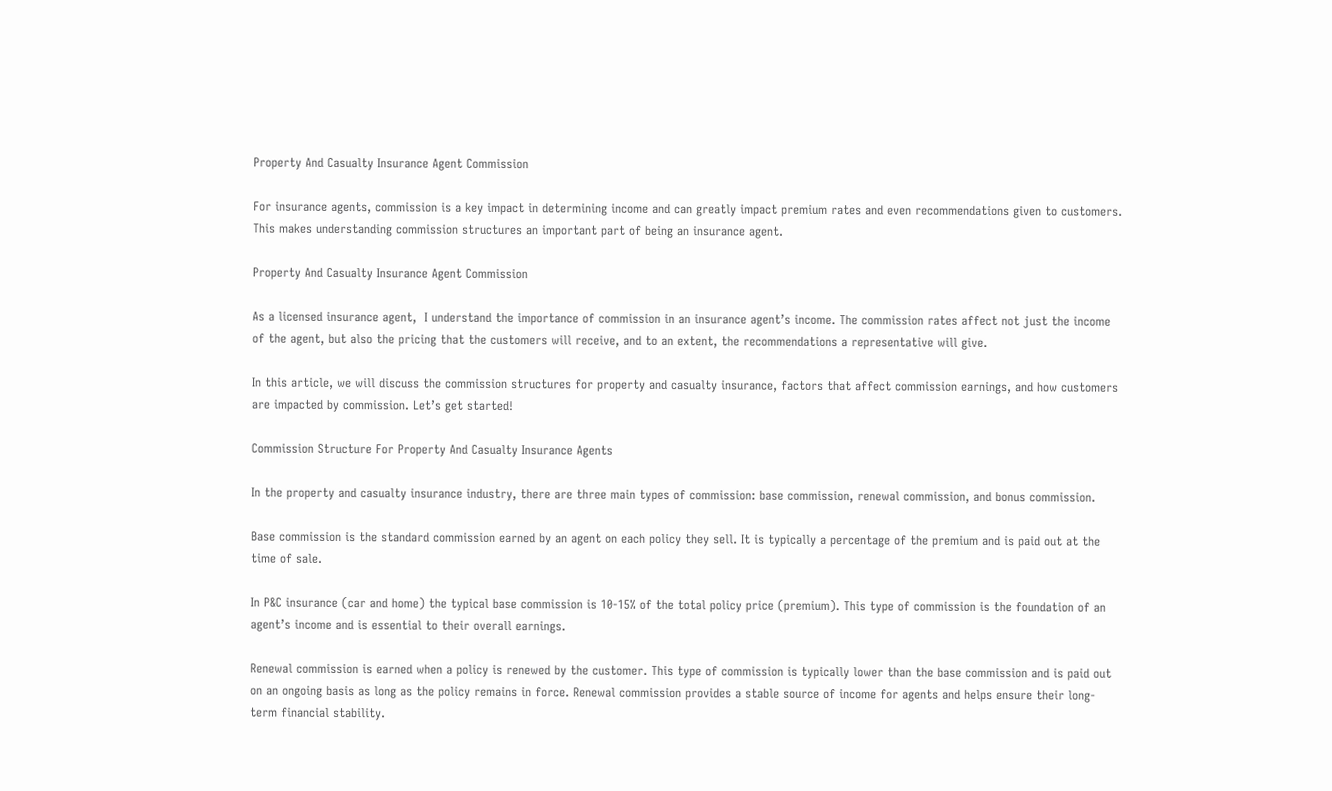Property And Casualty Insurance Agent Commission

For insurance agents, commission is a key impact in determining income and can greatly impact premium rates and even recommendations given to customers. This makes understanding commission structures an important part of being an insurance agent.

Property And Casualty Insurance Agent Commission

As a licensed insurance agent,  I understand the importance of commission in an insurance agent’s income. The commission rates affect not just the income of the agent, but also the pricing that the customers will receive, and to an extent, the recommendations a representative will give.

In this article, we will discuss the commission structures for property and casualty insurance, factors that affect commission earnings, and how customers are impacted by commission. Let’s get started!

Commission Structure For Property And Casualty Insurance Agents

In the property and casualty insurance industry, there are three main types of commission: base commission, renewal commission, and bonus commission.

Base commission is the standard commission earned by an agent on each policy they sell. It is typically a percentage of the premium and is paid out at the time of sale.

In P&C insurance (car and home) the typical base commission is 10-15% of the total policy price (premium). This type of commission is the foundation of an agent’s income and is essential to their overall earnings.

Renewal commission is earned when a policy is renewed by the customer. This type of commission is typically lower than the base commission and is paid out on an ongoing basis as long as the policy remains in force. Renewal commission provides a stable source of income for agents and helps ensure their long-term financial stability.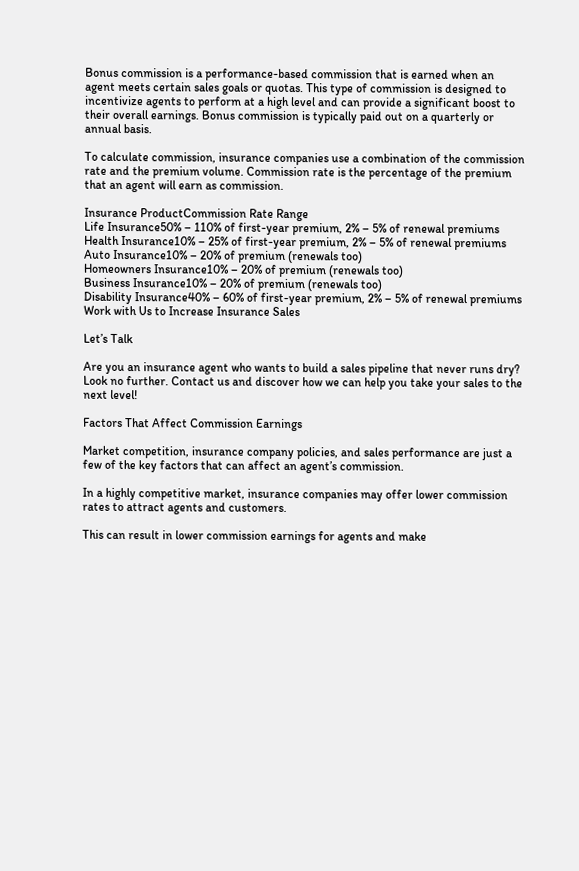Bonus commission is a performance-based commission that is earned when an agent meets certain sales goals or quotas. This type of commission is designed to incentivize agents to perform at a high level and can provide a significant boost to their overall earnings. Bonus commission is typically paid out on a quarterly or annual basis.

To calculate commission, insurance companies use a combination of the commission rate and the premium volume. Commission rate is the percentage of the premium that an agent will earn as commission.

Insurance ProductCommission Rate Range
Life Insurance50% – 110% of first-year premium, 2% – 5% of renewal premiums
Health Insurance10% – 25% of first-year premium, 2% – 5% of renewal premiums
Auto Insurance10% – 20% of premium (renewals too)
Homeowners Insurance10% – 20% of premium (renewals too)
Business Insurance10% – 20% of premium (renewals too)
Disability Insurance40% – 60% of first-year premium, 2% – 5% of renewal premiums
Work with Us to Increase Insurance Sales

Let’s Talk

Are you an insurance agent who wants to build a sales pipeline that never runs dry? Look no further. Contact us and discover how we can help you take your sales to the next level!

Factors That Affect Commission Earnings

Market competition, insurance company policies, and sales performance are just a few of the key factors that can affect an agent’s commission.

In a highly competitive market, insurance companies may offer lower commission rates to attract agents and customers.

This can result in lower commission earnings for agents and make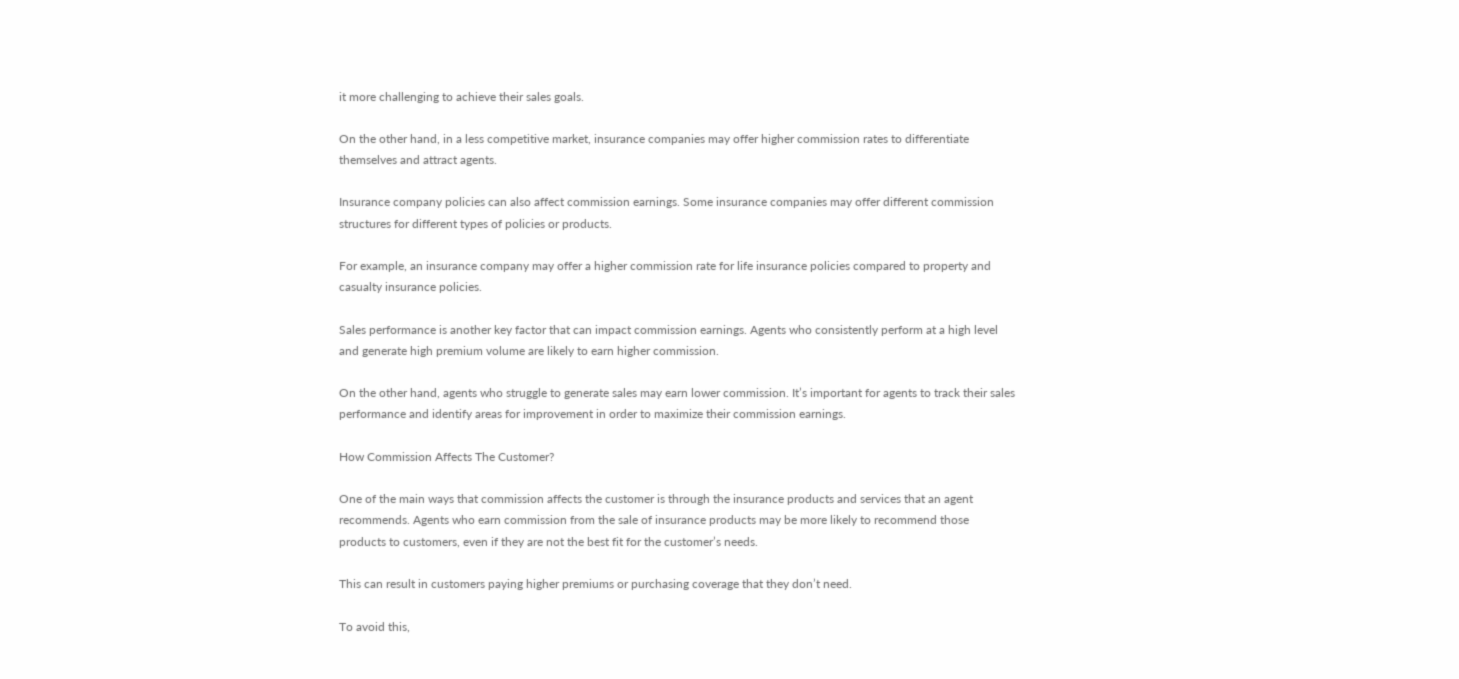it more challenging to achieve their sales goals.

On the other hand, in a less competitive market, insurance companies may offer higher commission rates to differentiate themselves and attract agents.

Insurance company policies can also affect commission earnings. Some insurance companies may offer different commission structures for different types of policies or products.

For example, an insurance company may offer a higher commission rate for life insurance policies compared to property and casualty insurance policies.

Sales performance is another key factor that can impact commission earnings. Agents who consistently perform at a high level and generate high premium volume are likely to earn higher commission.

On the other hand, agents who struggle to generate sales may earn lower commission. It’s important for agents to track their sales performance and identify areas for improvement in order to maximize their commission earnings.

How Commission Affects The Customer?

One of the main ways that commission affects the customer is through the insurance products and services that an agent recommends. Agents who earn commission from the sale of insurance products may be more likely to recommend those products to customers, even if they are not the best fit for the customer’s needs.

This can result in customers paying higher premiums or purchasing coverage that they don’t need.

To avoid this,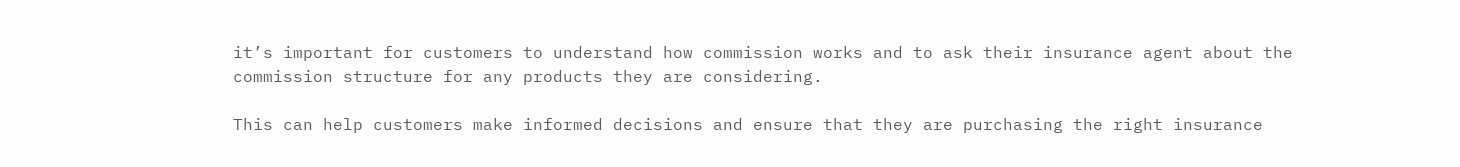it’s important for customers to understand how commission works and to ask their insurance agent about the commission structure for any products they are considering.

This can help customers make informed decisions and ensure that they are purchasing the right insurance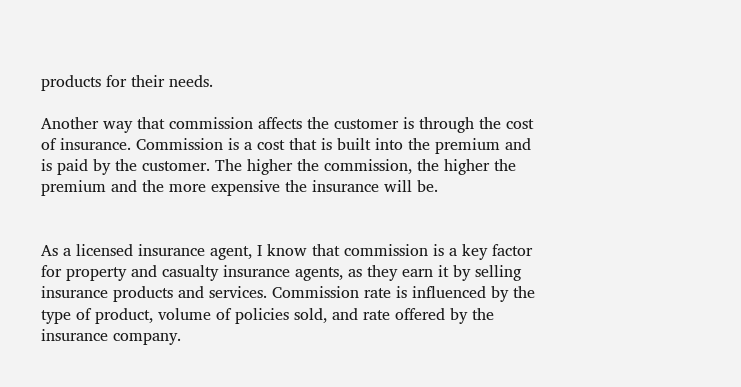products for their needs.

Another way that commission affects the customer is through the cost of insurance. Commission is a cost that is built into the premium and is paid by the customer. The higher the commission, the higher the premium and the more expensive the insurance will be.


As a licensed insurance agent, I know that commission is a key factor for property and casualty insurance agents, as they earn it by selling insurance products and services. Commission rate is influenced by the type of product, volume of policies sold, and rate offered by the insurance company.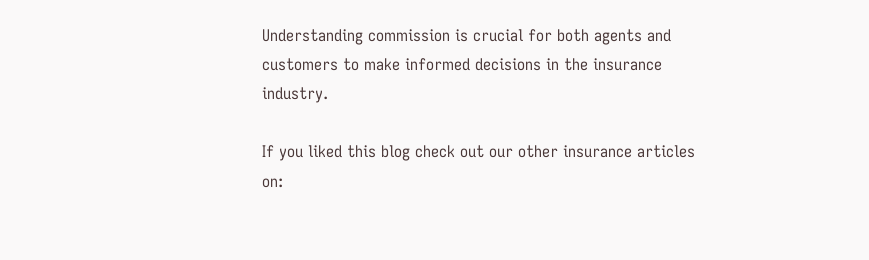Understanding commission is crucial for both agents and customers to make informed decisions in the insurance industry.

If you liked this blog check out our other insurance articles on: